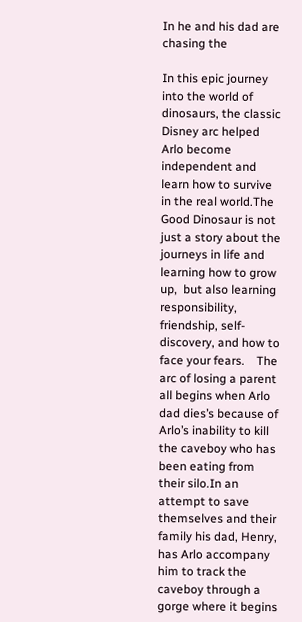In he and his dad are chasing the

In this epic journey into the world of dinosaurs, the classic Disney arc helped Arlo become independent and learn how to survive in the real world.The Good Dinosaur is not just a story about the journeys in life and learning how to grow up,  but also learning responsibility, friendship, self-discovery, and how to face your fears.    The arc of losing a parent all begins when Arlo dad dies’s because of Arlo’s inability to kill the caveboy who has been eating from their silo.In an attempt to save themselves and their family his dad, Henry, has Arlo accompany him to track the caveboy through a gorge where it begins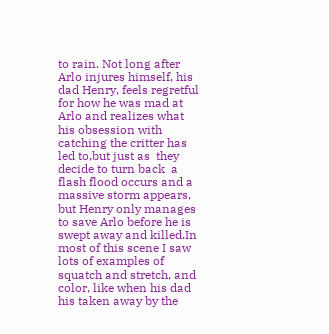to rain. Not long after Arlo injures himself, his dad Henry, feels regretful for how he was mad at Arlo and realizes what his obsession with catching the critter has  led to,but just as  they  decide to turn back  a flash flood occurs and a massive storm appears, but Henry only manages to save Arlo before he is swept away and killed.In most of this scene I saw lots of examples of squatch and stretch, and color, like when his dad his taken away by the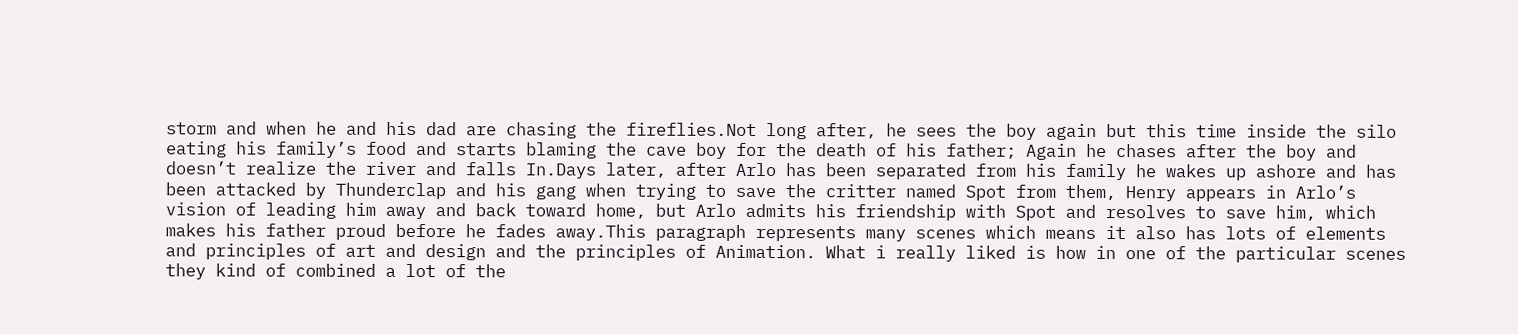storm and when he and his dad are chasing the fireflies.Not long after, he sees the boy again but this time inside the silo eating his family’s food and starts blaming the cave boy for the death of his father; Again he chases after the boy and doesn’t realize the river and falls In.Days later, after Arlo has been separated from his family he wakes up ashore and has been attacked by Thunderclap and his gang when trying to save the critter named Spot from them, Henry appears in Arlo’s vision of leading him away and back toward home, but Arlo admits his friendship with Spot and resolves to save him, which makes his father proud before he fades away.This paragraph represents many scenes which means it also has lots of elements and principles of art and design and the principles of Animation. What i really liked is how in one of the particular scenes they kind of combined a lot of the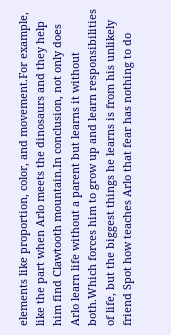elements like proportion, color, and movement.For example, like the part when Arlo meets the dinosaurs and they help him find Clawtooth mountain.In conclusion, not only does Arlo learn life without a parent but learns it without both.Which forces him to grow up and learn responsibilities of life, but the biggest things he learns is from his unlikely friend Spot how teaches Arlo that fear has nothing to do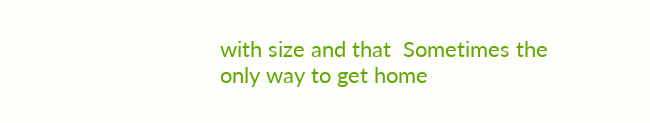with size and that  Sometimes the only way to get home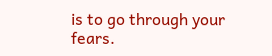is to go through your fears.